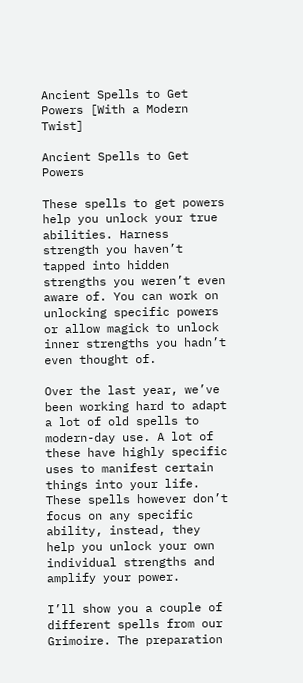Ancient Spells to Get Powers [With a Modern Twist]

Ancient Spells to Get Powers

These spells to get powers help you unlock your true abilities. Harness strength you haven’t tapped into hidden strengths you weren’t even aware of. You can work on unlocking specific powers or allow magick to unlock inner strengths you hadn’t even thought of.

Over the last year, we’ve been working hard to adapt a lot of old spells to modern-day use. A lot of these have highly specific uses to manifest certain things into your life. These spells however don’t focus on any specific ability, instead, they help you unlock your own individual strengths and amplify your power.

I’ll show you a couple of different spells from our Grimoire. The preparation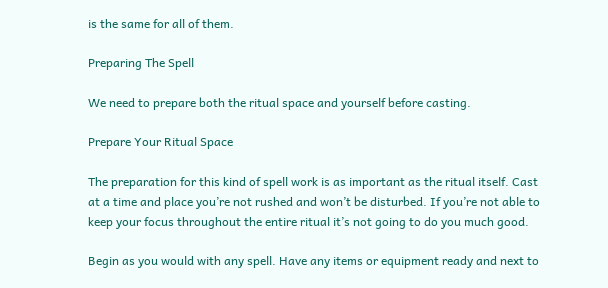is the same for all of them.

Preparing The Spell

We need to prepare both the ritual space and yourself before casting.

Prepare Your Ritual Space

The preparation for this kind of spell work is as important as the ritual itself. Cast at a time and place you’re not rushed and won’t be disturbed. If you’re not able to keep your focus throughout the entire ritual it’s not going to do you much good.

Begin as you would with any spell. Have any items or equipment ready and next to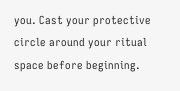you. Cast your protective circle around your ritual space before beginning.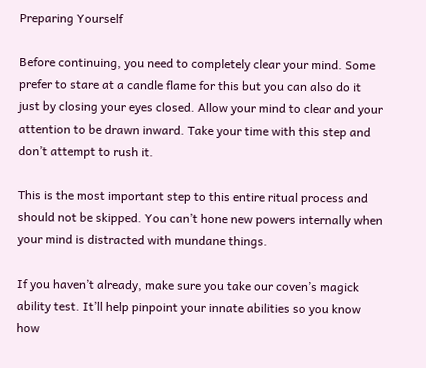Preparing Yourself

Before continuing, you need to completely clear your mind. Some prefer to stare at a candle flame for this but you can also do it just by closing your eyes closed. Allow your mind to clear and your attention to be drawn inward. Take your time with this step and don’t attempt to rush it.

This is the most important step to this entire ritual process and should not be skipped. You can’t hone new powers internally when your mind is distracted with mundane things.

If you haven’t already, make sure you take our coven’s magick ability test. It’ll help pinpoint your innate abilities so you know how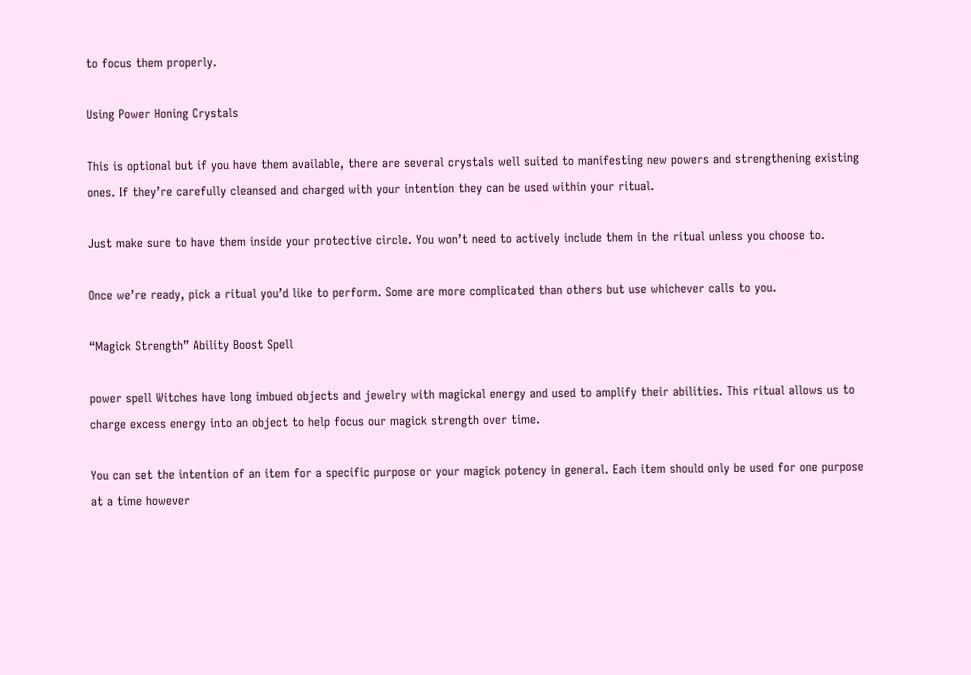to focus them properly.

Using Power Honing Crystals

This is optional but if you have them available, there are several crystals well suited to manifesting new powers and strengthening existing ones. If they’re carefully cleansed and charged with your intention they can be used within your ritual.

Just make sure to have them inside your protective circle. You won’t need to actively include them in the ritual unless you choose to.

Once we’re ready, pick a ritual you’d like to perform. Some are more complicated than others but use whichever calls to you.

“Magick Strength” Ability Boost Spell

power spell Witches have long imbued objects and jewelry with magickal energy and used to amplify their abilities. This ritual allows us to charge excess energy into an object to help focus our magick strength over time.

You can set the intention of an item for a specific purpose or your magick potency in general. Each item should only be used for one purpose at a time however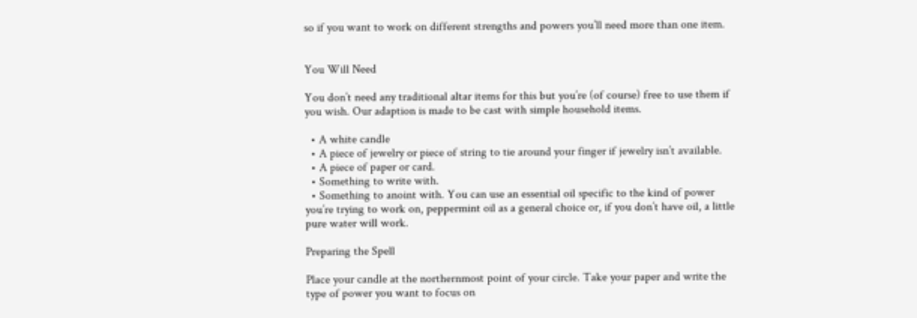so if you want to work on different strengths and powers you’ll need more than one item.


You Will Need

You don’t need any traditional altar items for this but you’re (of course) free to use them if you wish. Our adaption is made to be cast with simple household items.

  • A white candle
  • A piece of jewelry or piece of string to tie around your finger if jewelry isn’t available.
  • A piece of paper or card.
  • Something to write with.
  • Something to anoint with. You can use an essential oil specific to the kind of power you’re trying to work on, peppermint oil as a general choice or, if you don’t have oil, a little pure water will work.

Preparing the Spell

Place your candle at the northernmost point of your circle. Take your paper and write the type of power you want to focus on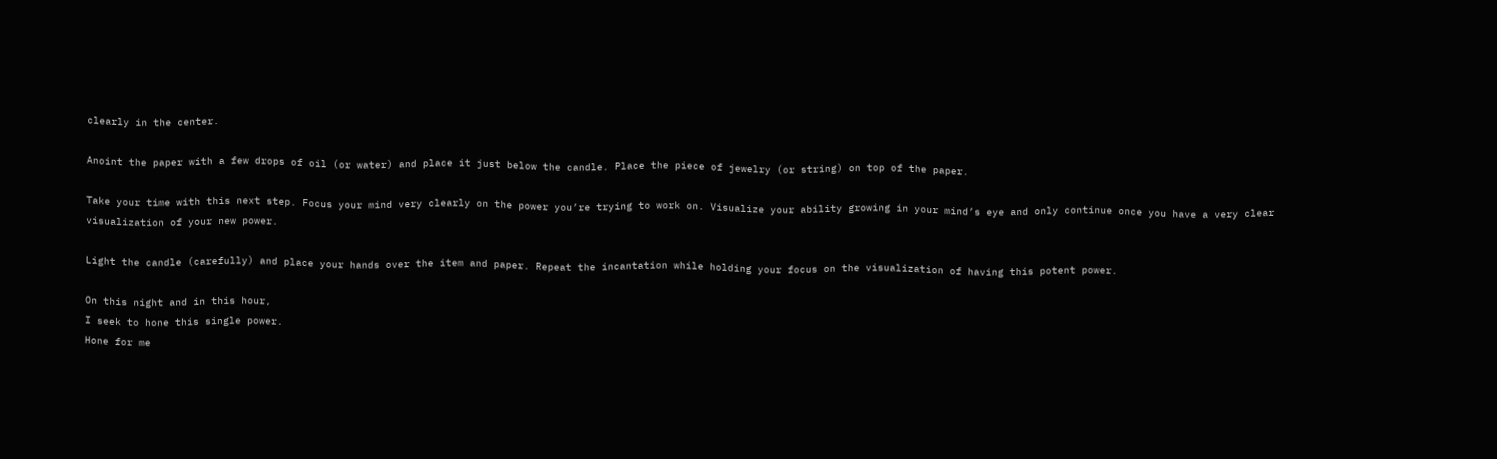clearly in the center.

Anoint the paper with a few drops of oil (or water) and place it just below the candle. Place the piece of jewelry (or string) on top of the paper.

Take your time with this next step. Focus your mind very clearly on the power you’re trying to work on. Visualize your ability growing in your mind’s eye and only continue once you have a very clear visualization of your new power.

Light the candle (carefully) and place your hands over the item and paper. Repeat the incantation while holding your focus on the visualization of having this potent power.

On this night and in this hour,
I seek to hone this single power.
Hone for me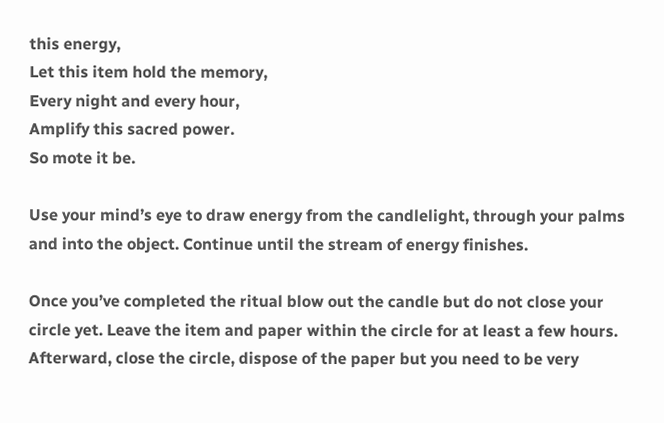this energy,
Let this item hold the memory,
Every night and every hour,
Amplify this sacred power.
So mote it be.

Use your mind’s eye to draw energy from the candlelight, through your palms and into the object. Continue until the stream of energy finishes.

Once you’ve completed the ritual blow out the candle but do not close your circle yet. Leave the item and paper within the circle for at least a few hours. Afterward, close the circle, dispose of the paper but you need to be very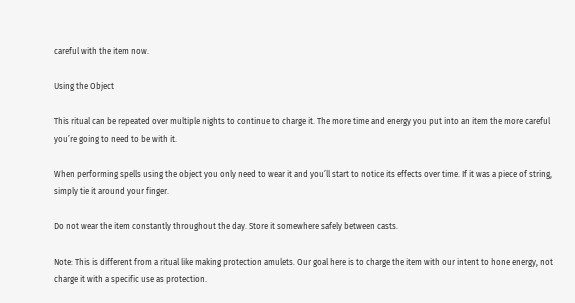careful with the item now.

Using the Object

This ritual can be repeated over multiple nights to continue to charge it. The more time and energy you put into an item the more careful you’re going to need to be with it.

When performing spells using the object you only need to wear it and you’ll start to notice its effects over time. If it was a piece of string, simply tie it around your finger.

Do not wear the item constantly throughout the day. Store it somewhere safely between casts.

Note: This is different from a ritual like making protection amulets. Our goal here is to charge the item with our intent to hone energy, not charge it with a specific use as protection.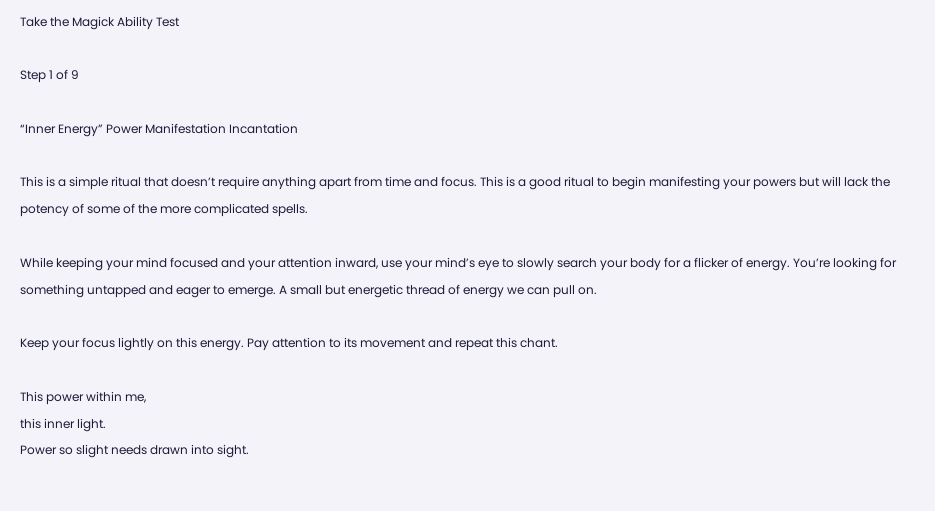Take the Magick Ability Test

Step 1 of 9

“Inner Energy” Power Manifestation Incantation

This is a simple ritual that doesn’t require anything apart from time and focus. This is a good ritual to begin manifesting your powers but will lack the potency of some of the more complicated spells.

While keeping your mind focused and your attention inward, use your mind’s eye to slowly search your body for a flicker of energy. You’re looking for something untapped and eager to emerge. A small but energetic thread of energy we can pull on.

Keep your focus lightly on this energy. Pay attention to its movement and repeat this chant.

This power within me,
this inner light.
Power so slight needs drawn into sight.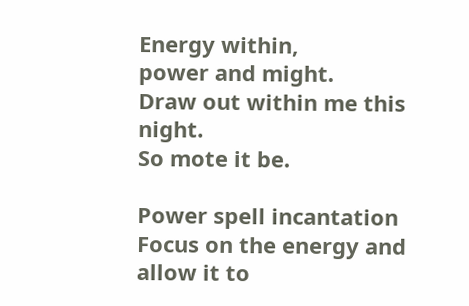Energy within,
power and might.
Draw out within me this night.
So mote it be.

Power spell incantation
Focus on the energy and allow it to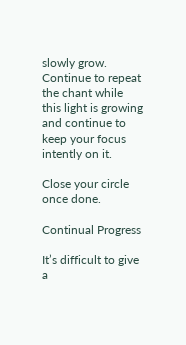slowly grow. Continue to repeat the chant while this light is growing and continue to keep your focus intently on it.

Close your circle once done.

Continual Progress

It’s difficult to give a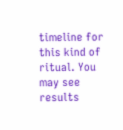timeline for this kind of ritual. You may see results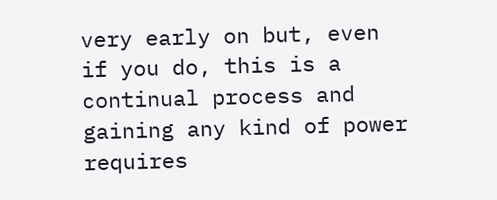very early on but, even if you do, this is a continual process and gaining any kind of power requires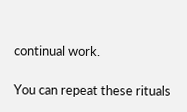continual work.

You can repeat these rituals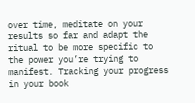over time, meditate on your results so far and adapt the ritual to be more specific to the power you’re trying to manifest. Tracking your progress in your book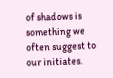of shadows is something we often suggest to our initiates.